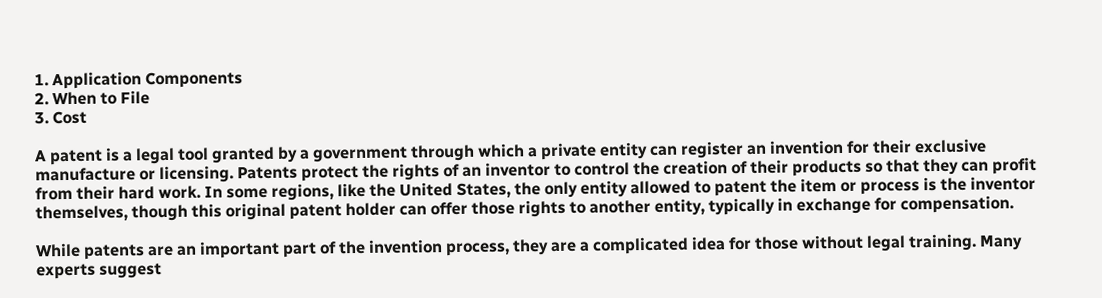1. Application Components
2. When to File
3. Cost

A patent is a legal tool granted by a government through which a private entity can register an invention for their exclusive manufacture or licensing. Patents protect the rights of an inventor to control the creation of their products so that they can profit from their hard work. In some regions, like the United States, the only entity allowed to patent the item or process is the inventor themselves, though this original patent holder can offer those rights to another entity, typically in exchange for compensation.

While patents are an important part of the invention process, they are a complicated idea for those without legal training. Many experts suggest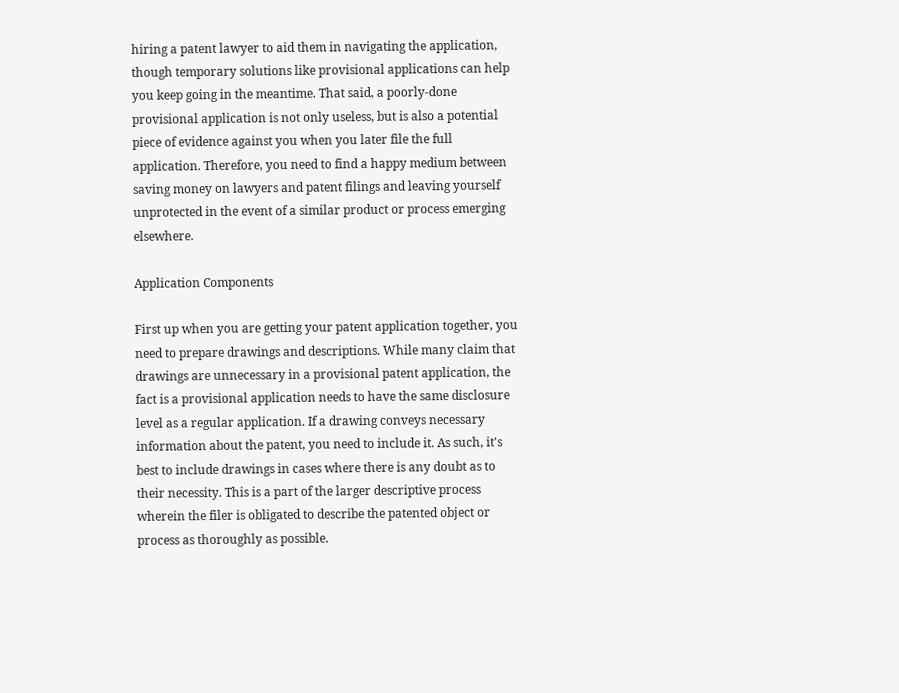hiring a patent lawyer to aid them in navigating the application, though temporary solutions like provisional applications can help you keep going in the meantime. That said, a poorly-done provisional application is not only useless, but is also a potential piece of evidence against you when you later file the full application. Therefore, you need to find a happy medium between saving money on lawyers and patent filings and leaving yourself unprotected in the event of a similar product or process emerging elsewhere.

Application Components

First up when you are getting your patent application together, you need to prepare drawings and descriptions. While many claim that drawings are unnecessary in a provisional patent application, the fact is a provisional application needs to have the same disclosure level as a regular application. If a drawing conveys necessary information about the patent, you need to include it. As such, it's best to include drawings in cases where there is any doubt as to their necessity. This is a part of the larger descriptive process wherein the filer is obligated to describe the patented object or process as thoroughly as possible.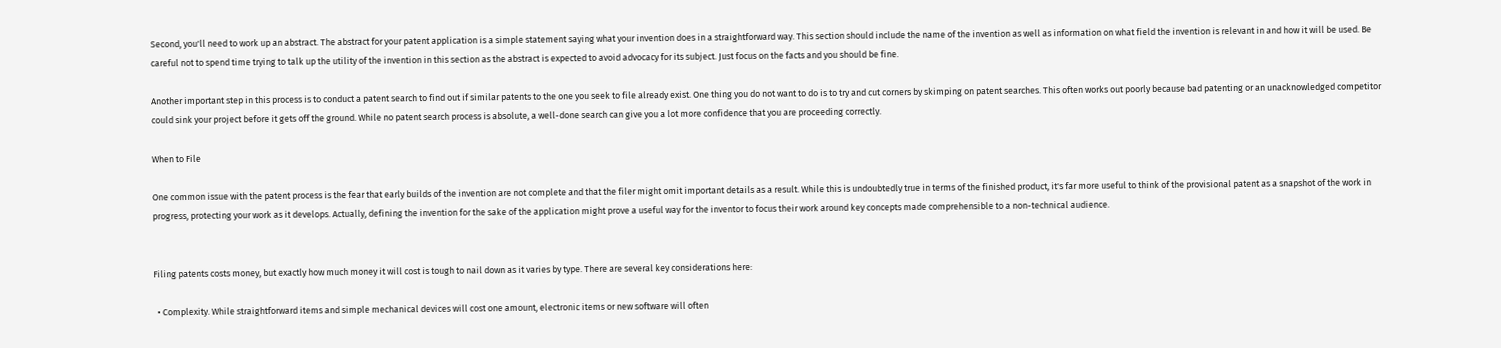Second, you'll need to work up an abstract. The abstract for your patent application is a simple statement saying what your invention does in a straightforward way. This section should include the name of the invention as well as information on what field the invention is relevant in and how it will be used. Be careful not to spend time trying to talk up the utility of the invention in this section as the abstract is expected to avoid advocacy for its subject. Just focus on the facts and you should be fine.

Another important step in this process is to conduct a patent search to find out if similar patents to the one you seek to file already exist. One thing you do not want to do is to try and cut corners by skimping on patent searches. This often works out poorly because bad patenting or an unacknowledged competitor could sink your project before it gets off the ground. While no patent search process is absolute, a well-done search can give you a lot more confidence that you are proceeding correctly.

When to File

One common issue with the patent process is the fear that early builds of the invention are not complete and that the filer might omit important details as a result. While this is undoubtedly true in terms of the finished product, it's far more useful to think of the provisional patent as a snapshot of the work in progress, protecting your work as it develops. Actually, defining the invention for the sake of the application might prove a useful way for the inventor to focus their work around key concepts made comprehensible to a non-technical audience.


Filing patents costs money, but exactly how much money it will cost is tough to nail down as it varies by type. There are several key considerations here:

  • Complexity. While straightforward items and simple mechanical devices will cost one amount, electronic items or new software will often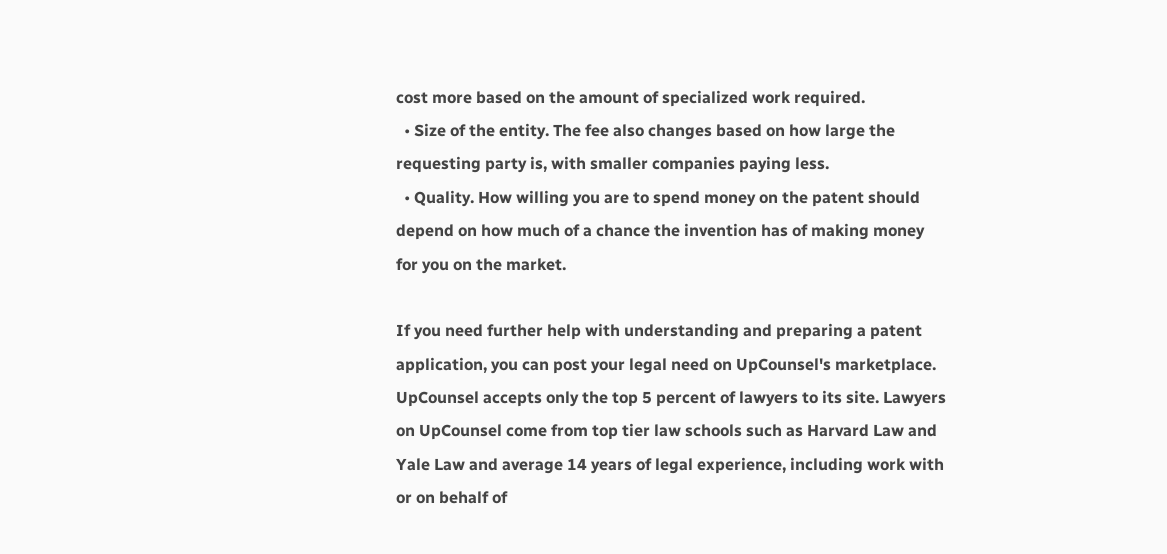cost more based on the amount of specialized work required.
  • Size of the entity. The fee also changes based on how large the requesting party is, with smaller companies paying less.
  • Quality. How willing you are to spend money on the patent should depend on how much of a chance the invention has of making money for you on the market.

If you need further help with understanding and preparing a patent application, you can post your legal need on UpCounsel's marketplace. UpCounsel accepts only the top 5 percent of lawyers to its site. Lawyers on UpCounsel come from top tier law schools such as Harvard Law and Yale Law and average 14 years of legal experience, including work with or on behalf of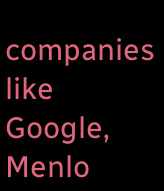companies like Google, Menlo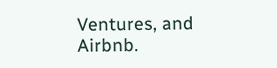Ventures, and Airbnb.